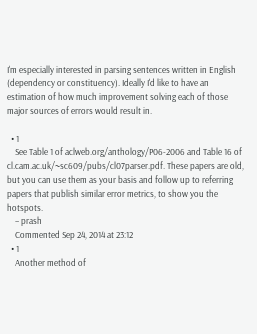I'm especially interested in parsing sentences written in English (dependency or constituency). Ideally I'd like to have an estimation of how much improvement solving each of those major sources of errors would result in.

  • 1
    See Table 1 of aclweb.org/anthology/P06-2006 and Table 16 of cl.cam.ac.uk/~sc609/pubs/cl07parser.pdf. These papers are old, but you can use them as your basis and follow up to referring papers that publish similar error metrics, to show you the hotspots.
    – prash
    Commented Sep 24, 2014 at 23:12
  • 1
    Another method of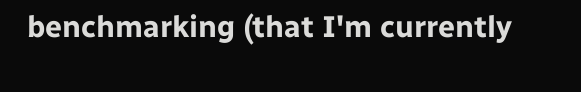benchmarking (that I'm currently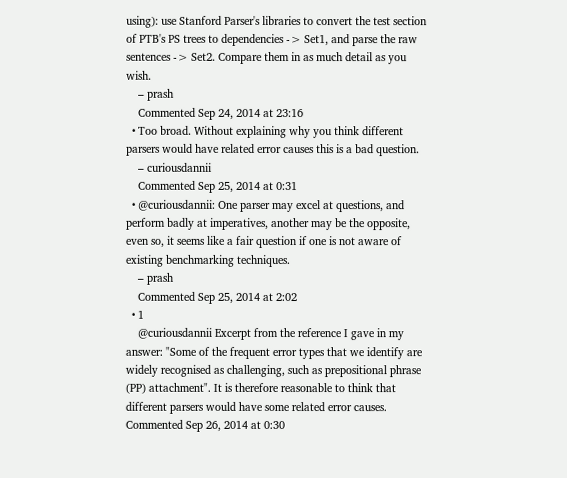using): use Stanford Parser's libraries to convert the test section of PTB's PS trees to dependencies -> Set1, and parse the raw sentences -> Set2. Compare them in as much detail as you wish.
    – prash
    Commented Sep 24, 2014 at 23:16
  • Too broad. Without explaining why you think different parsers would have related error causes this is a bad question.
    – curiousdannii
    Commented Sep 25, 2014 at 0:31
  • @curiousdannii: One parser may excel at questions, and perform badly at imperatives, another may be the opposite, even so, it seems like a fair question if one is not aware of existing benchmarking techniques.
    – prash
    Commented Sep 25, 2014 at 2:02
  • 1
    @curiousdannii Excerpt from the reference I gave in my answer: "Some of the frequent error types that we identify are widely recognised as challenging, such as prepositional phrase (PP) attachment". It is therefore reasonable to think that different parsers would have some related error causes. Commented Sep 26, 2014 at 0:30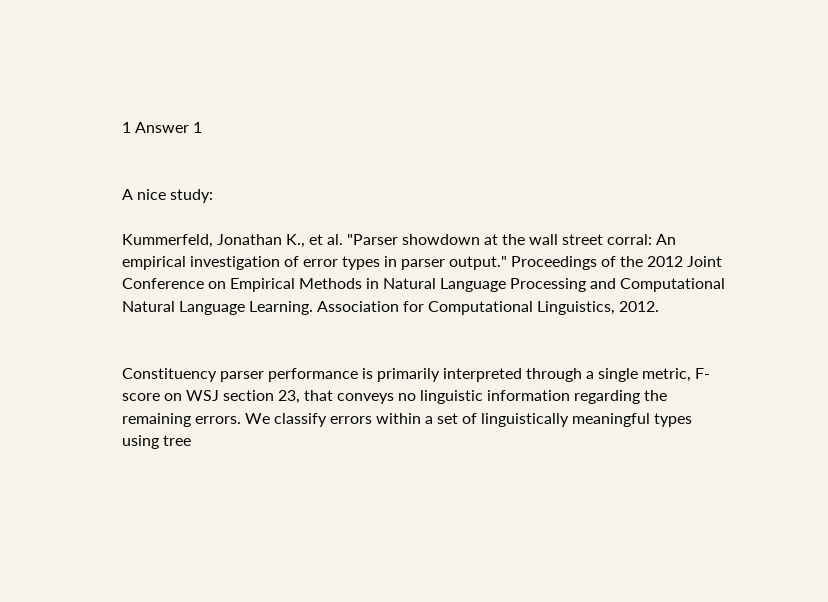1 Answer 1


A nice study:

Kummerfeld, Jonathan K., et al. "Parser showdown at the wall street corral: An empirical investigation of error types in parser output." Proceedings of the 2012 Joint Conference on Empirical Methods in Natural Language Processing and Computational Natural Language Learning. Association for Computational Linguistics, 2012.


Constituency parser performance is primarily interpreted through a single metric, F-score on WSJ section 23, that conveys no linguistic information regarding the remaining errors. We classify errors within a set of linguistically meaningful types using tree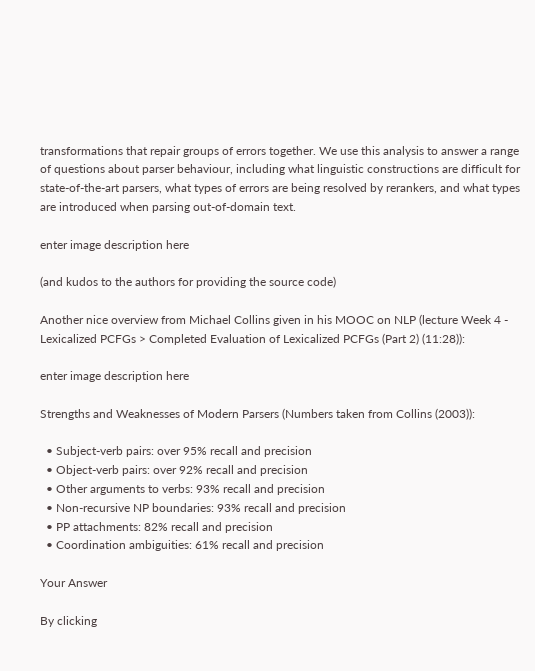transformations that repair groups of errors together. We use this analysis to answer a range of questions about parser behaviour, including what linguistic constructions are difficult for state-of-the-art parsers, what types of errors are being resolved by rerankers, and what types are introduced when parsing out-of-domain text.

enter image description here

(and kudos to the authors for providing the source code)

Another nice overview from Michael Collins given in his MOOC on NLP (lecture Week 4 - Lexicalized PCFGs > Completed Evaluation of Lexicalized PCFGs (Part 2) (11:28)):

enter image description here

Strengths and Weaknesses of Modern Parsers (Numbers taken from Collins (2003)):

  • Subject-verb pairs: over 95% recall and precision
  • Object-verb pairs: over 92% recall and precision
  • Other arguments to verbs: 93% recall and precision
  • Non-recursive NP boundaries: 93% recall and precision
  • PP attachments: 82% recall and precision
  • Coordination ambiguities: 61% recall and precision

Your Answer

By clicking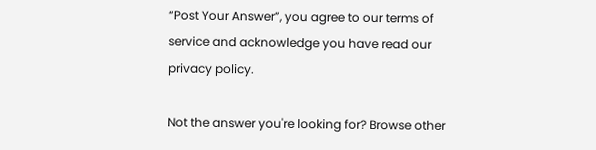“Post Your Answer”, you agree to our terms of service and acknowledge you have read our privacy policy.

Not the answer you're looking for? Browse other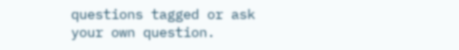questions tagged or ask your own question.